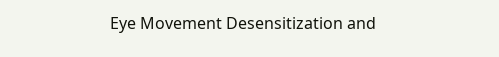Eye Movement Desensitization and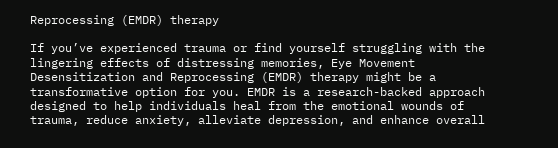Reprocessing (EMDR) therapy

If you’ve experienced trauma or find yourself struggling with the lingering effects of distressing memories, Eye Movement Desensitization and Reprocessing (EMDR) therapy might be a transformative option for you. EMDR is a research-backed approach designed to help individuals heal from the emotional wounds of trauma, reduce anxiety, alleviate depression, and enhance overall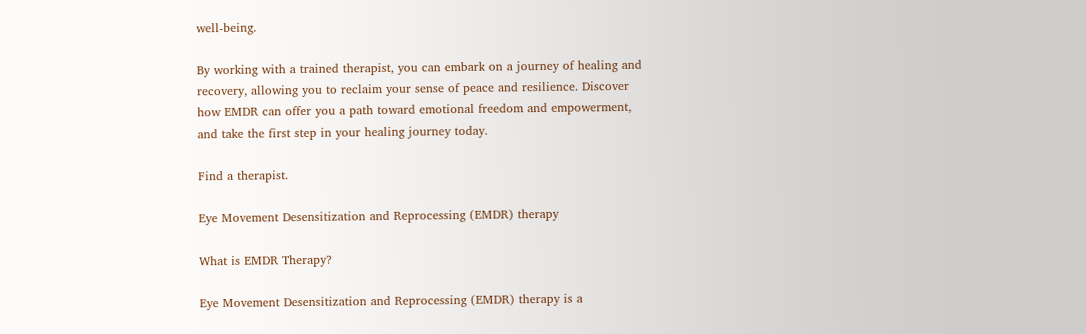well-being.

By working with a trained therapist, you can embark on a journey of healing and recovery, allowing you to reclaim your sense of peace and resilience. Discover how EMDR can offer you a path toward emotional freedom and empowerment, and take the first step in your healing journey today.

Find a therapist.

Eye Movement Desensitization and Reprocessing (EMDR) therapy

What is EMDR Therapy?

Eye Movement Desensitization and Reprocessing (EMDR) therapy is a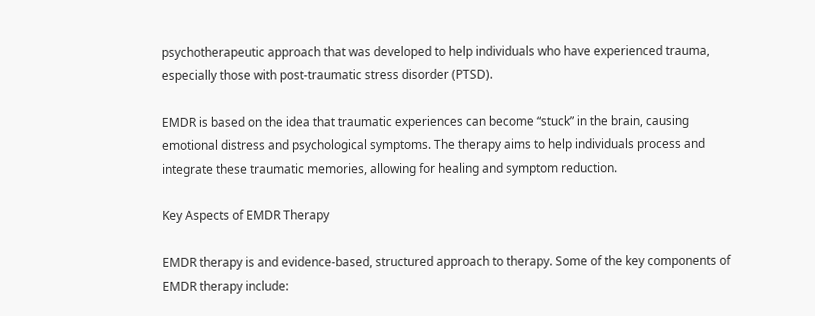psychotherapeutic approach that was developed to help individuals who have experienced trauma, especially those with post-traumatic stress disorder (PTSD).

EMDR is based on the idea that traumatic experiences can become “stuck” in the brain, causing emotional distress and psychological symptoms. The therapy aims to help individuals process and integrate these traumatic memories, allowing for healing and symptom reduction.

Key Aspects of EMDR Therapy

EMDR therapy is and evidence-based, structured approach to therapy. Some of the key components of EMDR therapy include: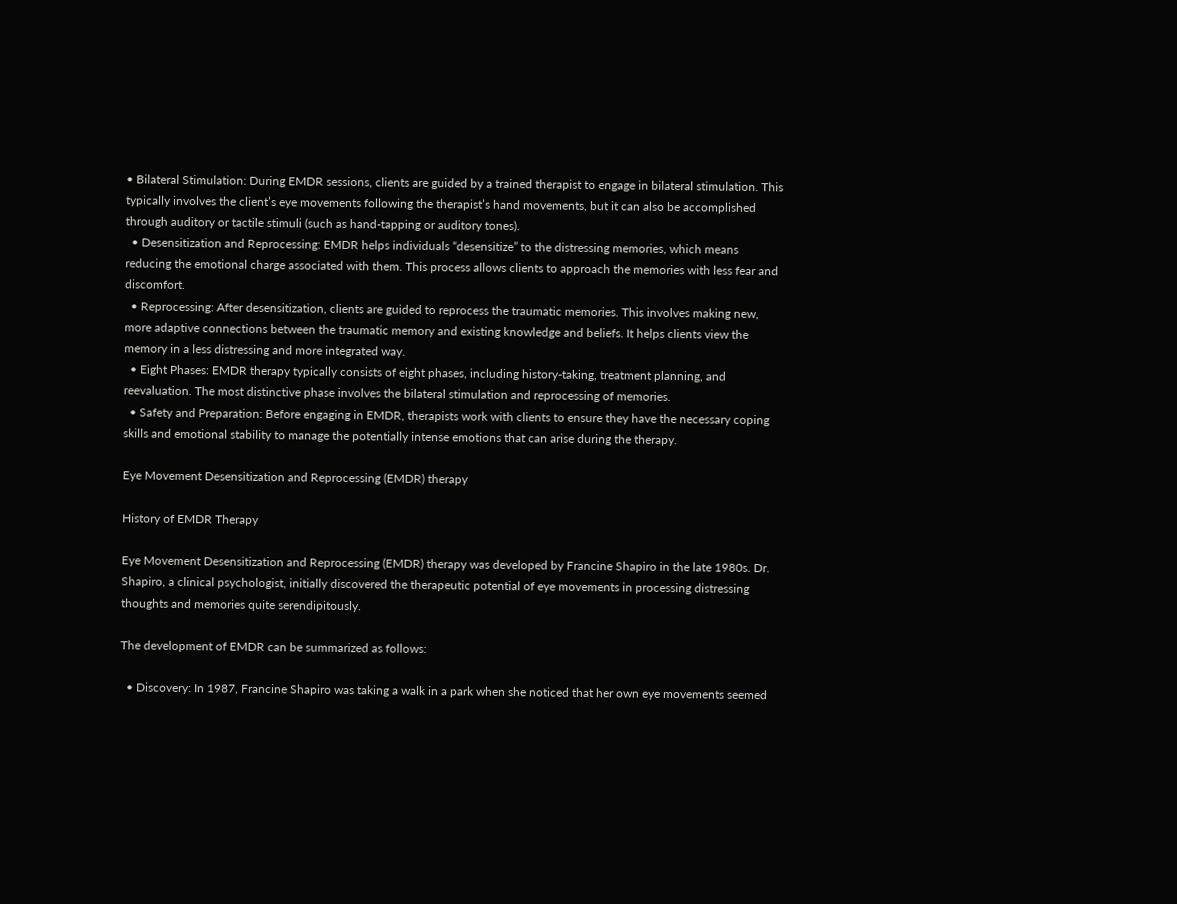• Bilateral Stimulation: During EMDR sessions, clients are guided by a trained therapist to engage in bilateral stimulation. This typically involves the client’s eye movements following the therapist’s hand movements, but it can also be accomplished through auditory or tactile stimuli (such as hand-tapping or auditory tones).
  • Desensitization and Reprocessing: EMDR helps individuals “desensitize” to the distressing memories, which means reducing the emotional charge associated with them. This process allows clients to approach the memories with less fear and discomfort.
  • Reprocessing: After desensitization, clients are guided to reprocess the traumatic memories. This involves making new, more adaptive connections between the traumatic memory and existing knowledge and beliefs. It helps clients view the memory in a less distressing and more integrated way.
  • Eight Phases: EMDR therapy typically consists of eight phases, including history-taking, treatment planning, and reevaluation. The most distinctive phase involves the bilateral stimulation and reprocessing of memories.
  • Safety and Preparation: Before engaging in EMDR, therapists work with clients to ensure they have the necessary coping skills and emotional stability to manage the potentially intense emotions that can arise during the therapy.

Eye Movement Desensitization and Reprocessing (EMDR) therapy

History of EMDR Therapy

Eye Movement Desensitization and Reprocessing (EMDR) therapy was developed by Francine Shapiro in the late 1980s. Dr. Shapiro, a clinical psychologist, initially discovered the therapeutic potential of eye movements in processing distressing thoughts and memories quite serendipitously.

The development of EMDR can be summarized as follows:

  • Discovery: In 1987, Francine Shapiro was taking a walk in a park when she noticed that her own eye movements seemed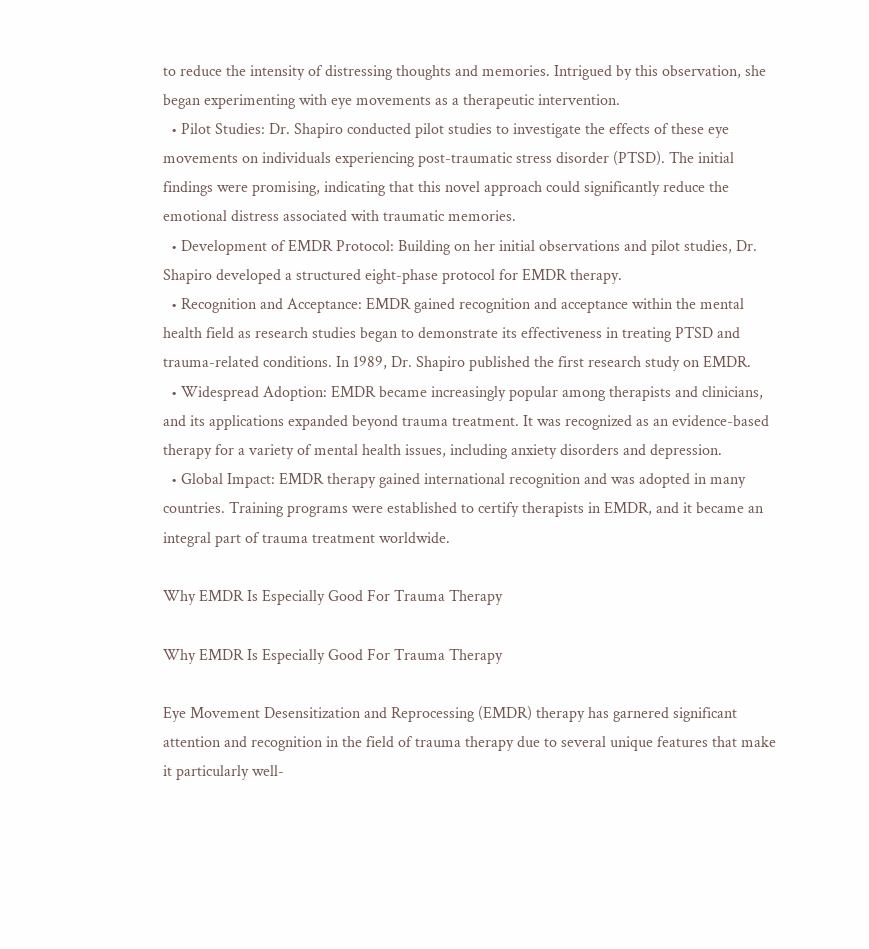to reduce the intensity of distressing thoughts and memories. Intrigued by this observation, she began experimenting with eye movements as a therapeutic intervention.
  • Pilot Studies: Dr. Shapiro conducted pilot studies to investigate the effects of these eye movements on individuals experiencing post-traumatic stress disorder (PTSD). The initial findings were promising, indicating that this novel approach could significantly reduce the emotional distress associated with traumatic memories.
  • Development of EMDR Protocol: Building on her initial observations and pilot studies, Dr. Shapiro developed a structured eight-phase protocol for EMDR therapy.
  • Recognition and Acceptance: EMDR gained recognition and acceptance within the mental health field as research studies began to demonstrate its effectiveness in treating PTSD and trauma-related conditions. In 1989, Dr. Shapiro published the first research study on EMDR.
  • Widespread Adoption: EMDR became increasingly popular among therapists and clinicians, and its applications expanded beyond trauma treatment. It was recognized as an evidence-based therapy for a variety of mental health issues, including anxiety disorders and depression.
  • Global Impact: EMDR therapy gained international recognition and was adopted in many countries. Training programs were established to certify therapists in EMDR, and it became an integral part of trauma treatment worldwide.

Why EMDR Is Especially Good For Trauma Therapy

Why EMDR Is Especially Good For Trauma Therapy

Eye Movement Desensitization and Reprocessing (EMDR) therapy has garnered significant attention and recognition in the field of trauma therapy due to several unique features that make it particularly well-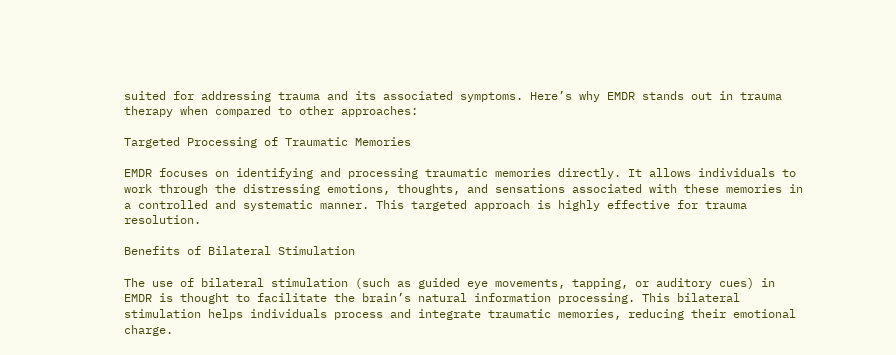suited for addressing trauma and its associated symptoms. Here’s why EMDR stands out in trauma therapy when compared to other approaches:

Targeted Processing of Traumatic Memories

EMDR focuses on identifying and processing traumatic memories directly. It allows individuals to work through the distressing emotions, thoughts, and sensations associated with these memories in a controlled and systematic manner. This targeted approach is highly effective for trauma resolution.

Benefits of Bilateral Stimulation

The use of bilateral stimulation (such as guided eye movements, tapping, or auditory cues) in EMDR is thought to facilitate the brain’s natural information processing. This bilateral stimulation helps individuals process and integrate traumatic memories, reducing their emotional charge.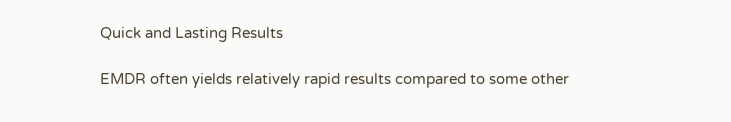Quick and Lasting Results

EMDR often yields relatively rapid results compared to some other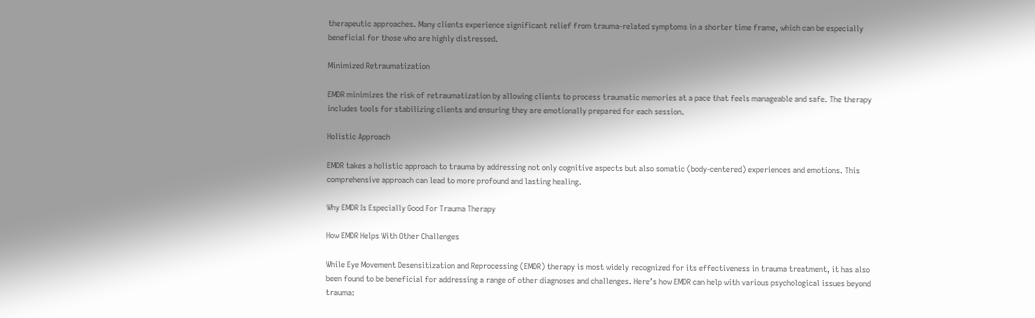therapeutic approaches. Many clients experience significant relief from trauma-related symptoms in a shorter time frame, which can be especially beneficial for those who are highly distressed.

Minimized Retraumatization

EMDR minimizes the risk of retraumatization by allowing clients to process traumatic memories at a pace that feels manageable and safe. The therapy includes tools for stabilizing clients and ensuring they are emotionally prepared for each session.

Holistic Approach

EMDR takes a holistic approach to trauma by addressing not only cognitive aspects but also somatic (body-centered) experiences and emotions. This comprehensive approach can lead to more profound and lasting healing.

Why EMDR Is Especially Good For Trauma Therapy

How EMDR Helps With Other Challenges

While Eye Movement Desensitization and Reprocessing (EMDR) therapy is most widely recognized for its effectiveness in trauma treatment, it has also been found to be beneficial for addressing a range of other diagnoses and challenges. Here’s how EMDR can help with various psychological issues beyond trauma: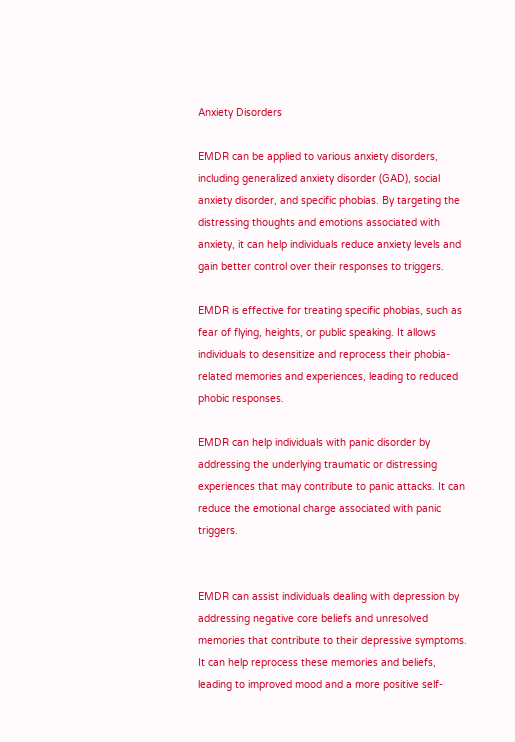Anxiety Disorders

EMDR can be applied to various anxiety disorders, including generalized anxiety disorder (GAD), social anxiety disorder, and specific phobias. By targeting the distressing thoughts and emotions associated with anxiety, it can help individuals reduce anxiety levels and gain better control over their responses to triggers.

EMDR is effective for treating specific phobias, such as fear of flying, heights, or public speaking. It allows individuals to desensitize and reprocess their phobia-related memories and experiences, leading to reduced phobic responses.

EMDR can help individuals with panic disorder by addressing the underlying traumatic or distressing experiences that may contribute to panic attacks. It can reduce the emotional charge associated with panic triggers.


EMDR can assist individuals dealing with depression by addressing negative core beliefs and unresolved memories that contribute to their depressive symptoms. It can help reprocess these memories and beliefs, leading to improved mood and a more positive self-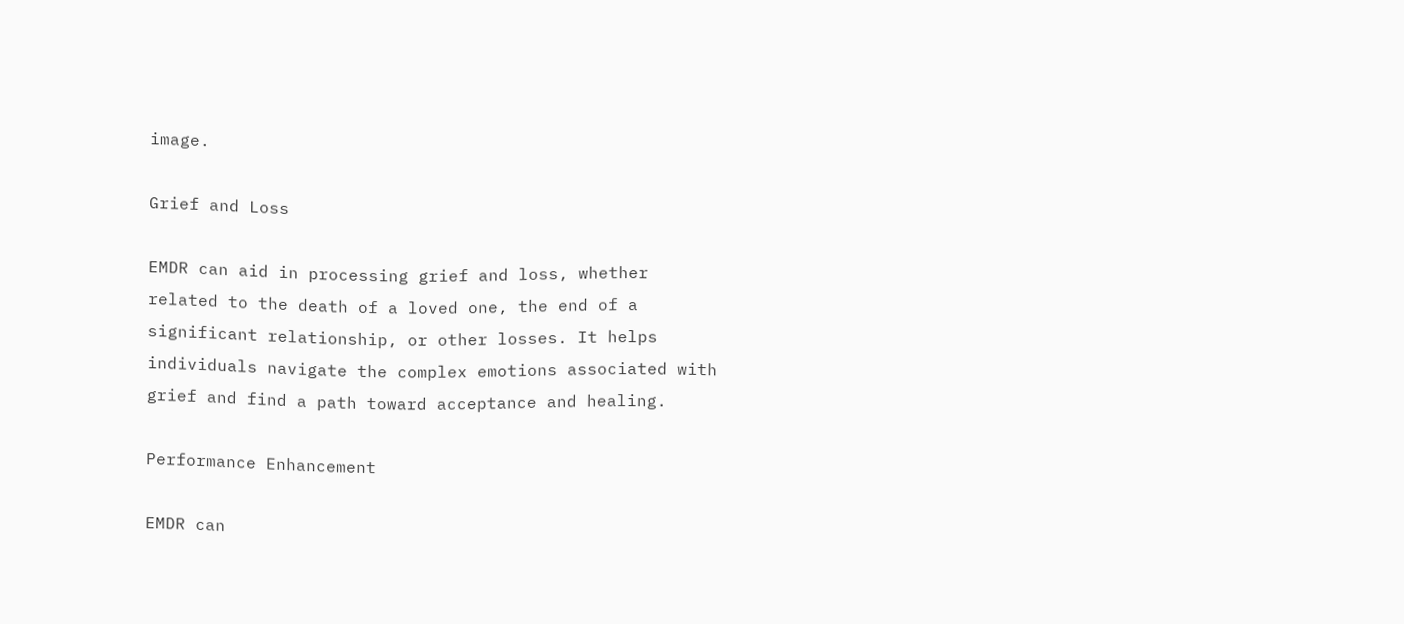image.

Grief and Loss

EMDR can aid in processing grief and loss, whether related to the death of a loved one, the end of a significant relationship, or other losses. It helps individuals navigate the complex emotions associated with grief and find a path toward acceptance and healing.

Performance Enhancement

EMDR can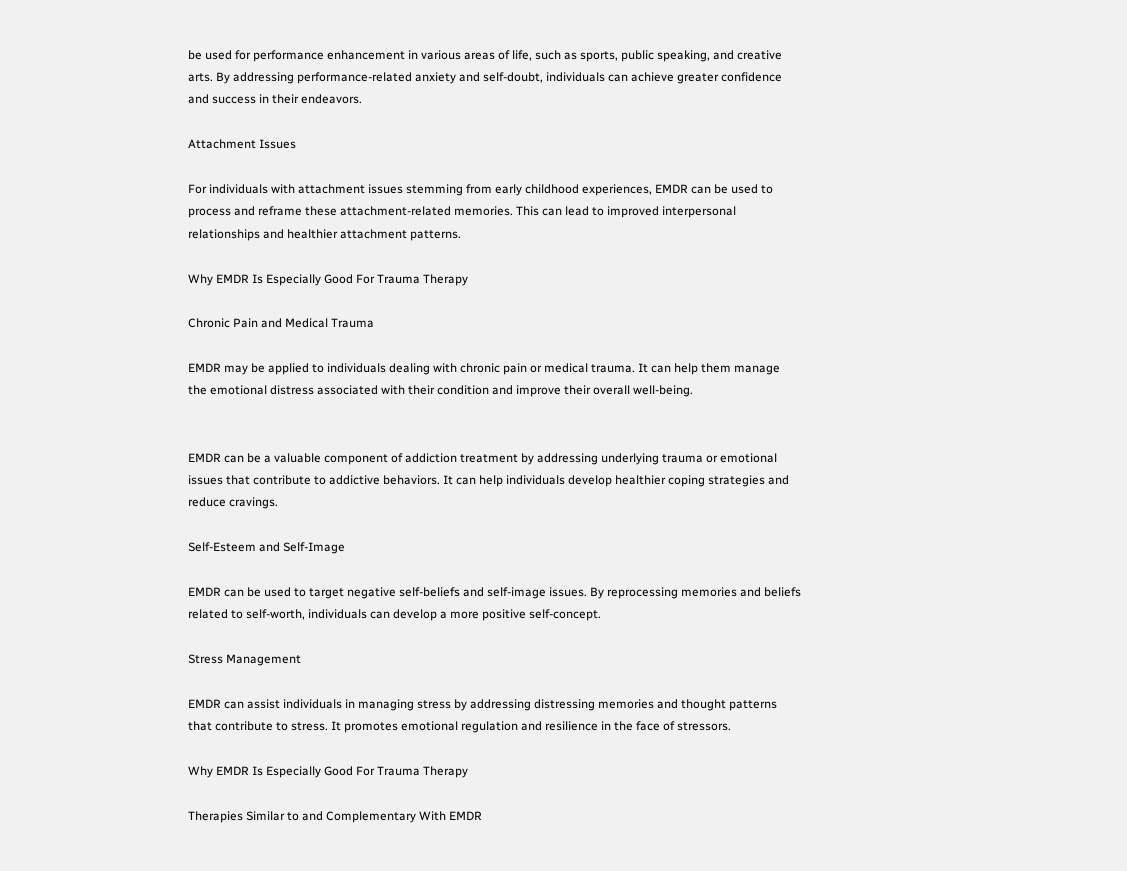be used for performance enhancement in various areas of life, such as sports, public speaking, and creative arts. By addressing performance-related anxiety and self-doubt, individuals can achieve greater confidence and success in their endeavors.

Attachment Issues

For individuals with attachment issues stemming from early childhood experiences, EMDR can be used to process and reframe these attachment-related memories. This can lead to improved interpersonal relationships and healthier attachment patterns.

Why EMDR Is Especially Good For Trauma Therapy

Chronic Pain and Medical Trauma

EMDR may be applied to individuals dealing with chronic pain or medical trauma. It can help them manage the emotional distress associated with their condition and improve their overall well-being.


EMDR can be a valuable component of addiction treatment by addressing underlying trauma or emotional issues that contribute to addictive behaviors. It can help individuals develop healthier coping strategies and reduce cravings.

Self-Esteem and Self-Image

EMDR can be used to target negative self-beliefs and self-image issues. By reprocessing memories and beliefs related to self-worth, individuals can develop a more positive self-concept.

Stress Management

EMDR can assist individuals in managing stress by addressing distressing memories and thought patterns that contribute to stress. It promotes emotional regulation and resilience in the face of stressors.

Why EMDR Is Especially Good For Trauma Therapy

Therapies Similar to and Complementary With EMDR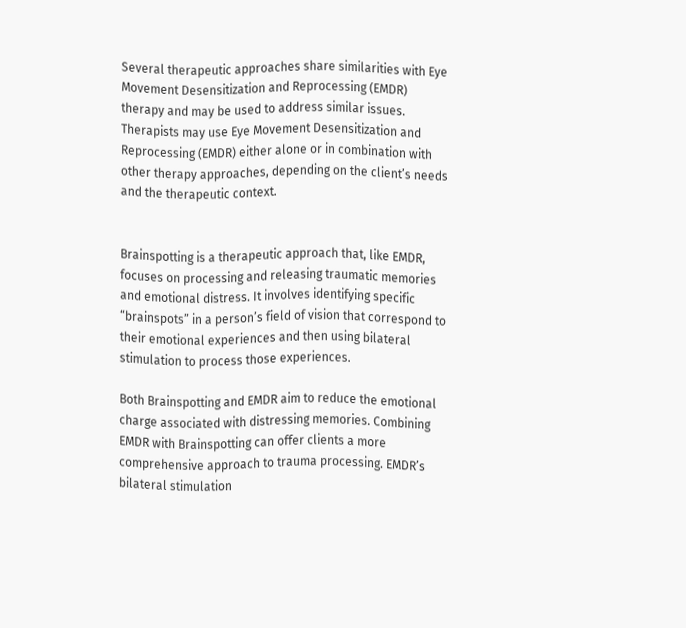Several therapeutic approaches share similarities with Eye Movement Desensitization and Reprocessing (EMDR) therapy and may be used to address similar issues. Therapists may use Eye Movement Desensitization and Reprocessing (EMDR) either alone or in combination with other therapy approaches, depending on the client’s needs and the therapeutic context.


Brainspotting is a therapeutic approach that, like EMDR, focuses on processing and releasing traumatic memories and emotional distress. It involves identifying specific “brainspots” in a person’s field of vision that correspond to their emotional experiences and then using bilateral stimulation to process those experiences.

Both Brainspotting and EMDR aim to reduce the emotional charge associated with distressing memories. Combining EMDR with Brainspotting can offer clients a more comprehensive approach to trauma processing. EMDR’s bilateral stimulation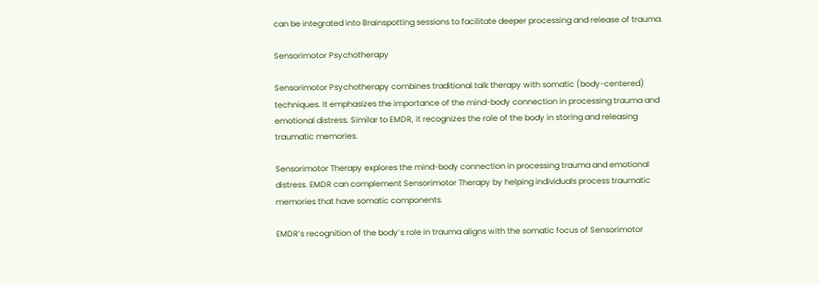can be integrated into Brainspotting sessions to facilitate deeper processing and release of trauma.

Sensorimotor Psychotherapy

Sensorimotor Psychotherapy combines traditional talk therapy with somatic (body-centered) techniques. It emphasizes the importance of the mind-body connection in processing trauma and emotional distress. Similar to EMDR, it recognizes the role of the body in storing and releasing traumatic memories.

Sensorimotor Therapy explores the mind-body connection in processing trauma and emotional distress. EMDR can complement Sensorimotor Therapy by helping individuals process traumatic memories that have somatic components.

EMDR’s recognition of the body’s role in trauma aligns with the somatic focus of Sensorimotor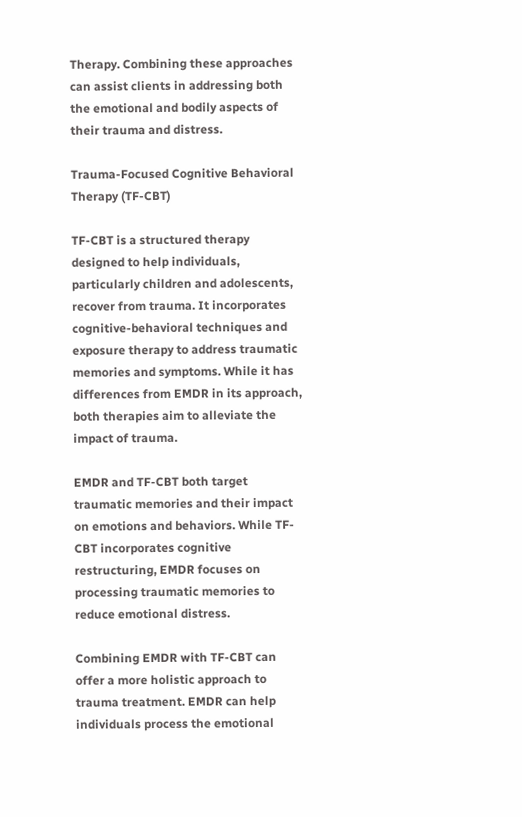Therapy. Combining these approaches can assist clients in addressing both the emotional and bodily aspects of their trauma and distress.

Trauma-Focused Cognitive Behavioral Therapy (TF-CBT)

TF-CBT is a structured therapy designed to help individuals, particularly children and adolescents, recover from trauma. It incorporates cognitive-behavioral techniques and exposure therapy to address traumatic memories and symptoms. While it has differences from EMDR in its approach, both therapies aim to alleviate the impact of trauma.

EMDR and TF-CBT both target traumatic memories and their impact on emotions and behaviors. While TF-CBT incorporates cognitive restructuring, EMDR focuses on processing traumatic memories to reduce emotional distress.

Combining EMDR with TF-CBT can offer a more holistic approach to trauma treatment. EMDR can help individuals process the emotional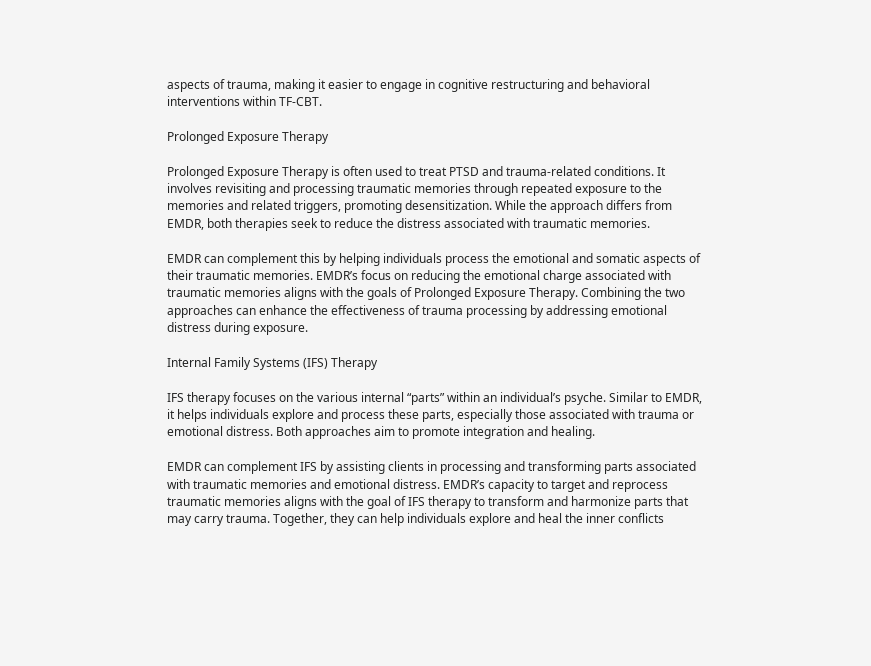aspects of trauma, making it easier to engage in cognitive restructuring and behavioral interventions within TF-CBT.

Prolonged Exposure Therapy

Prolonged Exposure Therapy is often used to treat PTSD and trauma-related conditions. It involves revisiting and processing traumatic memories through repeated exposure to the memories and related triggers, promoting desensitization. While the approach differs from EMDR, both therapies seek to reduce the distress associated with traumatic memories.

EMDR can complement this by helping individuals process the emotional and somatic aspects of their traumatic memories. EMDR’s focus on reducing the emotional charge associated with traumatic memories aligns with the goals of Prolonged Exposure Therapy. Combining the two approaches can enhance the effectiveness of trauma processing by addressing emotional distress during exposure.

Internal Family Systems (IFS) Therapy

IFS therapy focuses on the various internal “parts” within an individual’s psyche. Similar to EMDR, it helps individuals explore and process these parts, especially those associated with trauma or emotional distress. Both approaches aim to promote integration and healing.

EMDR can complement IFS by assisting clients in processing and transforming parts associated with traumatic memories and emotional distress. EMDR’s capacity to target and reprocess traumatic memories aligns with the goal of IFS therapy to transform and harmonize parts that may carry trauma. Together, they can help individuals explore and heal the inner conflicts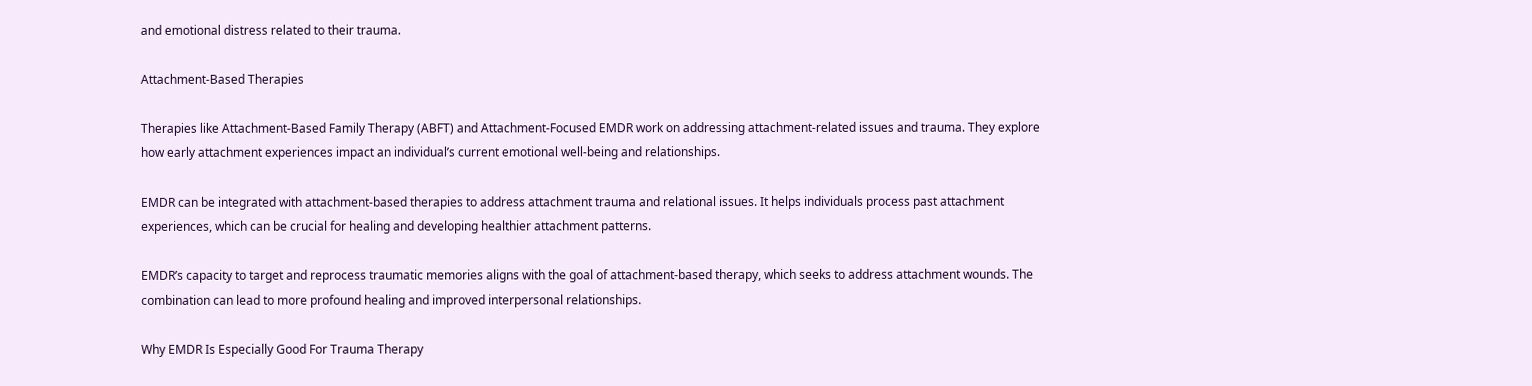and emotional distress related to their trauma.

Attachment-Based Therapies

Therapies like Attachment-Based Family Therapy (ABFT) and Attachment-Focused EMDR work on addressing attachment-related issues and trauma. They explore how early attachment experiences impact an individual’s current emotional well-being and relationships.

EMDR can be integrated with attachment-based therapies to address attachment trauma and relational issues. It helps individuals process past attachment experiences, which can be crucial for healing and developing healthier attachment patterns.

EMDR’s capacity to target and reprocess traumatic memories aligns with the goal of attachment-based therapy, which seeks to address attachment wounds. The combination can lead to more profound healing and improved interpersonal relationships.

Why EMDR Is Especially Good For Trauma Therapy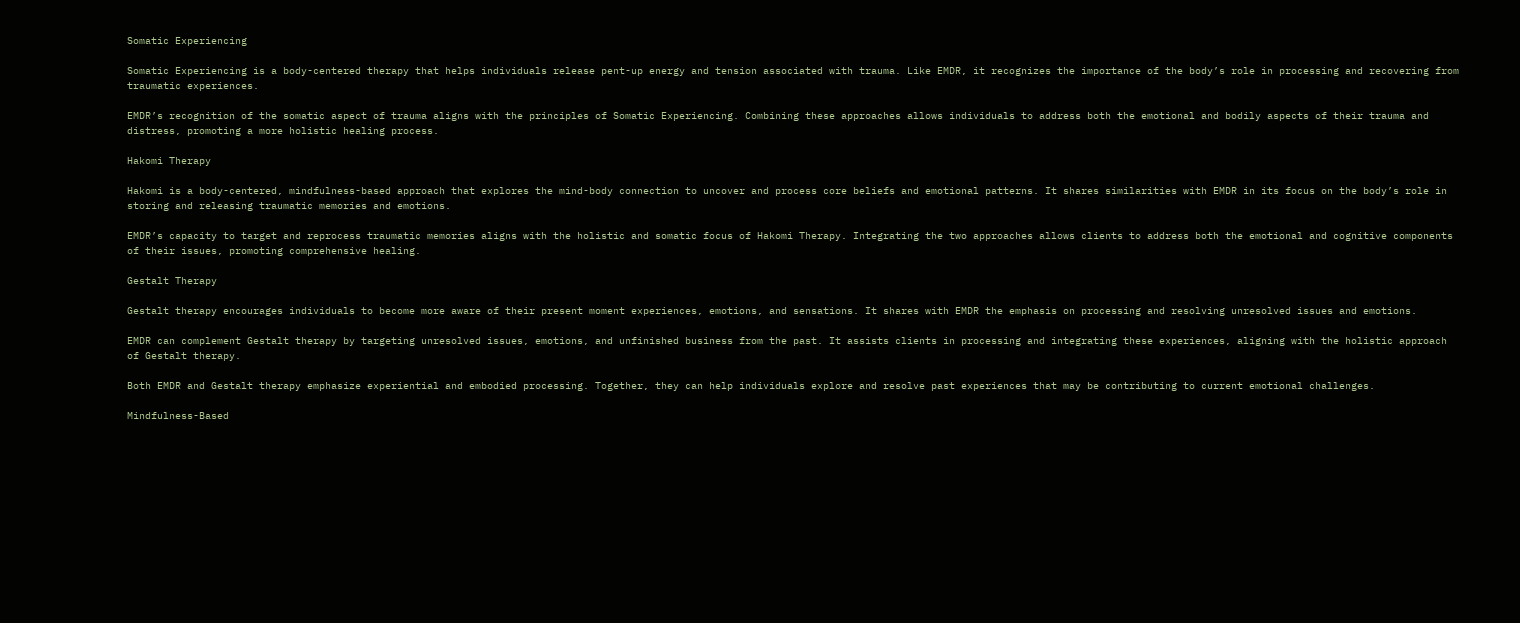Somatic Experiencing

Somatic Experiencing is a body-centered therapy that helps individuals release pent-up energy and tension associated with trauma. Like EMDR, it recognizes the importance of the body’s role in processing and recovering from traumatic experiences.

EMDR’s recognition of the somatic aspect of trauma aligns with the principles of Somatic Experiencing. Combining these approaches allows individuals to address both the emotional and bodily aspects of their trauma and distress, promoting a more holistic healing process.

Hakomi Therapy

Hakomi is a body-centered, mindfulness-based approach that explores the mind-body connection to uncover and process core beliefs and emotional patterns. It shares similarities with EMDR in its focus on the body’s role in storing and releasing traumatic memories and emotions.

EMDR’s capacity to target and reprocess traumatic memories aligns with the holistic and somatic focus of Hakomi Therapy. Integrating the two approaches allows clients to address both the emotional and cognitive components of their issues, promoting comprehensive healing.

Gestalt Therapy

Gestalt therapy encourages individuals to become more aware of their present moment experiences, emotions, and sensations. It shares with EMDR the emphasis on processing and resolving unresolved issues and emotions.

EMDR can complement Gestalt therapy by targeting unresolved issues, emotions, and unfinished business from the past. It assists clients in processing and integrating these experiences, aligning with the holistic approach of Gestalt therapy.

Both EMDR and Gestalt therapy emphasize experiential and embodied processing. Together, they can help individuals explore and resolve past experiences that may be contributing to current emotional challenges.

Mindfulness-Based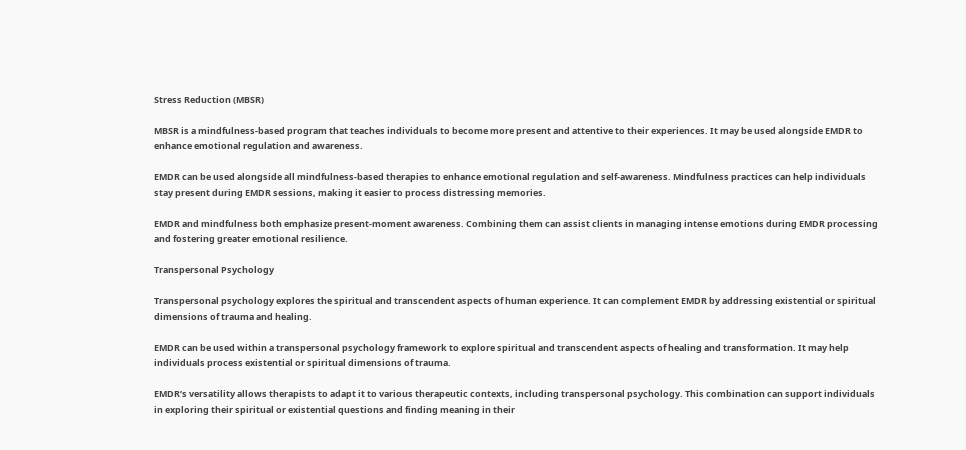Stress Reduction (MBSR)

MBSR is a mindfulness-based program that teaches individuals to become more present and attentive to their experiences. It may be used alongside EMDR to enhance emotional regulation and awareness.

EMDR can be used alongside all mindfulness-based therapies to enhance emotional regulation and self-awareness. Mindfulness practices can help individuals stay present during EMDR sessions, making it easier to process distressing memories.

EMDR and mindfulness both emphasize present-moment awareness. Combining them can assist clients in managing intense emotions during EMDR processing and fostering greater emotional resilience.

Transpersonal Psychology

Transpersonal psychology explores the spiritual and transcendent aspects of human experience. It can complement EMDR by addressing existential or spiritual dimensions of trauma and healing.

EMDR can be used within a transpersonal psychology framework to explore spiritual and transcendent aspects of healing and transformation. It may help individuals process existential or spiritual dimensions of trauma.

EMDR’s versatility allows therapists to adapt it to various therapeutic contexts, including transpersonal psychology. This combination can support individuals in exploring their spiritual or existential questions and finding meaning in their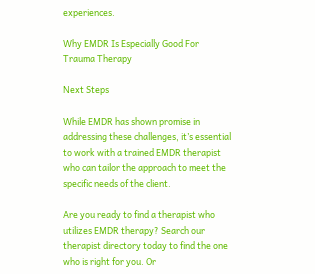experiences.

Why EMDR Is Especially Good For Trauma Therapy

Next Steps

While EMDR has shown promise in addressing these challenges, it’s essential to work with a trained EMDR therapist who can tailor the approach to meet the specific needs of the client.

Are you ready to find a therapist who utilizes EMDR therapy? Search our therapist directory today to find the one who is right for you. Or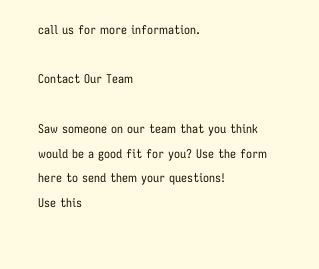call us for more information.

Contact Our Team

Saw someone on our team that you think would be a good fit for you? Use the form here to send them your questions!
Use this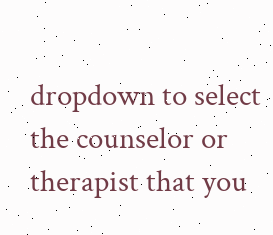dropdown to select the counselor or therapist that you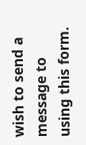wish to send a message to using this form.